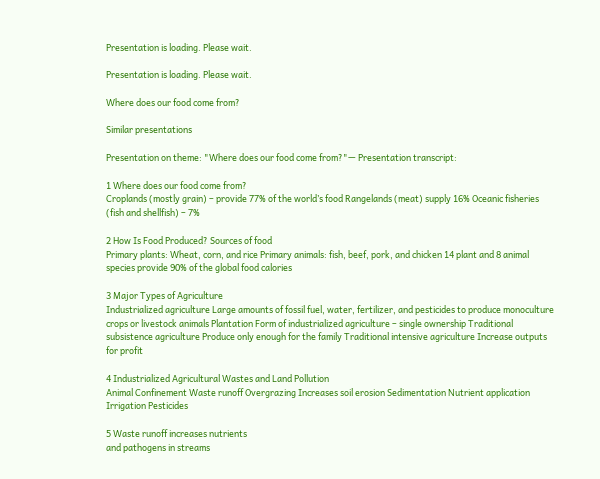Presentation is loading. Please wait.

Presentation is loading. Please wait.

Where does our food come from?

Similar presentations

Presentation on theme: "Where does our food come from?"— Presentation transcript:

1 Where does our food come from?
Croplands (mostly grain) – provide 77% of the world’s food Rangelands (meat) supply 16% Oceanic fisheries (fish and shellfish) – 7%

2 How Is Food Produced? Sources of food
Primary plants: Wheat, corn, and rice Primary animals: fish, beef, pork, and chicken 14 plant and 8 animal species provide 90% of the global food calories

3 Major Types of Agriculture
Industrialized agriculture Large amounts of fossil fuel, water, fertilizer, and pesticides to produce monoculture crops or livestock animals Plantation Form of industrialized agriculture – single ownership Traditional subsistence agriculture Produce only enough for the family Traditional intensive agriculture Increase outputs for profit

4 Industrialized Agricultural Wastes and Land Pollution
Animal Confinement Waste runoff Overgrazing Increases soil erosion Sedimentation Nutrient application Irrigation Pesticides

5 Waste runoff increases nutrients
and pathogens in streams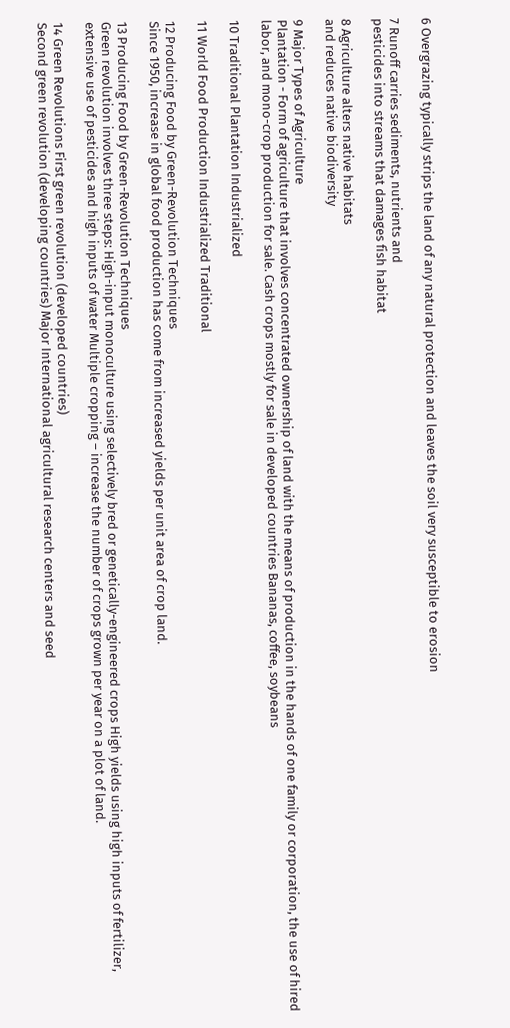6 Overgrazing typically strips the land of any natural protection and leaves the soil very susceptible to erosion

7 Runoff carries sediments, nutrients and
pesticides into streams that damages fish habitat

8 Agriculture alters native habitats
and reduces native biodiversity

9 Major Types of Agriculture
Plantation - Form of agriculture that involves concentrated ownership of land with the means of production in the hands of one family or corporation, the use of hired labor, and mono-crop production for sale. Cash crops mostly for sale in developed countries Bananas, coffee, soybeans

10 Traditional Plantation Industrialized

11 World Food Production Industrialized Traditional

12 Producing Food by Green-Revolution Techniques
Since 1950, increase in global food production has come from increased yields per unit area of crop land.

13 Producing Food by Green-Revolution Techniques
Green revolution involves three steps: High-input monoculture using selectively bred or genetically-engineered crops High yields using high inputs of fertilizer, extensive use of pesticides and high inputs of water Multiple cropping – increase the number of crops grown per year on a plot of land.

14 Green Revolutions First green revolution (developed countries)
Second green revolution (developing countries) Major International agricultural research centers and seed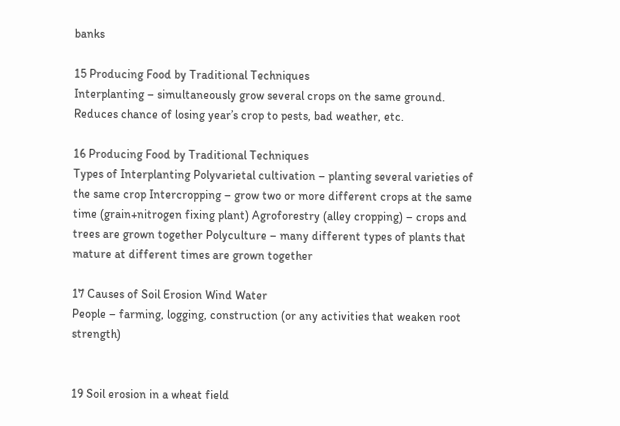banks

15 Producing Food by Traditional Techniques
Interplanting – simultaneously grow several crops on the same ground. Reduces chance of losing year’s crop to pests, bad weather, etc.

16 Producing Food by Traditional Techniques
Types of Interplanting Polyvarietal cultivation – planting several varieties of the same crop Intercropping – grow two or more different crops at the same time (grain+nitrogen fixing plant) Agroforestry (alley cropping) – crops and trees are grown together Polyculture – many different types of plants that mature at different times are grown together

17 Causes of Soil Erosion Wind Water
People – farming, logging, construction (or any activities that weaken root strength)


19 Soil erosion in a wheat field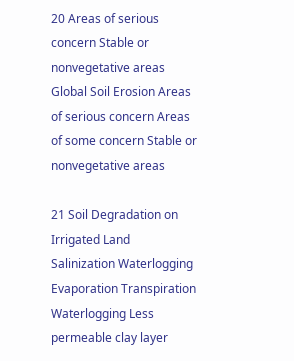20 Areas of serious concern Stable or nonvegetative areas
Global Soil Erosion Areas of serious concern Areas of some concern Stable or nonvegetative areas

21 Soil Degradation on Irrigated Land
Salinization Waterlogging Evaporation Transpiration Waterlogging Less permeable clay layer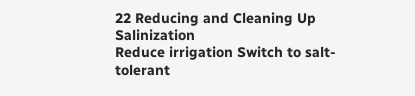22 Reducing and Cleaning Up Salinization
Reduce irrigation Switch to salt-tolerant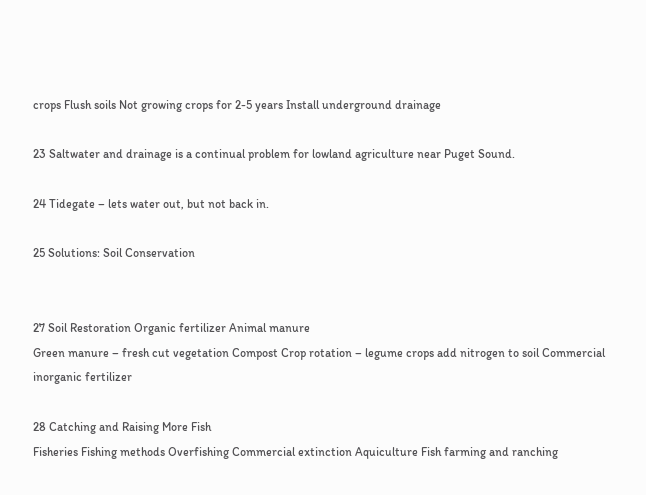crops Flush soils Not growing crops for 2-5 years Install underground drainage

23 Saltwater and drainage is a continual problem for lowland agriculture near Puget Sound.

24 Tidegate – lets water out, but not back in.

25 Solutions: Soil Conservation


27 Soil Restoration Organic fertilizer Animal manure
Green manure – fresh cut vegetation Compost Crop rotation – legume crops add nitrogen to soil Commercial inorganic fertilizer

28 Catching and Raising More Fish
Fisheries Fishing methods Overfishing Commercial extinction Aquiculture Fish farming and ranching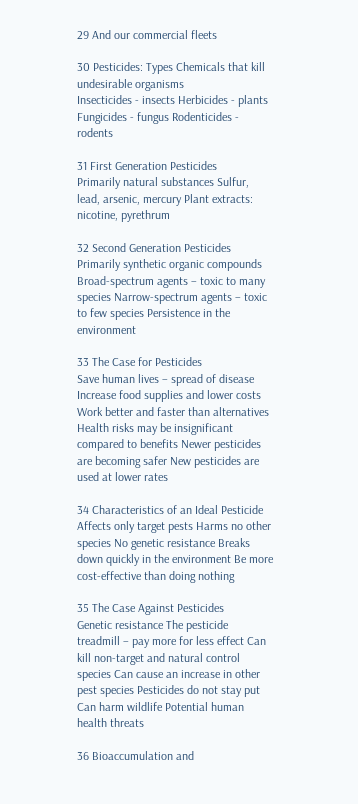29 And our commercial fleets

30 Pesticides: Types Chemicals that kill undesirable organisms
Insecticides - insects Herbicides - plants Fungicides - fungus Rodenticides - rodents

31 First Generation Pesticides
Primarily natural substances Sulfur, lead, arsenic, mercury Plant extracts: nicotine, pyrethrum

32 Second Generation Pesticides
Primarily synthetic organic compounds Broad-spectrum agents – toxic to many species Narrow-spectrum agents – toxic to few species Persistence in the environment

33 The Case for Pesticides
Save human lives – spread of disease Increase food supplies and lower costs Work better and faster than alternatives Health risks may be insignificant compared to benefits Newer pesticides are becoming safer New pesticides are used at lower rates

34 Characteristics of an Ideal Pesticide
Affects only target pests Harms no other species No genetic resistance Breaks down quickly in the environment Be more cost-effective than doing nothing

35 The Case Against Pesticides
Genetic resistance The pesticide treadmill – pay more for less effect Can kill non-target and natural control species Can cause an increase in other pest species Pesticides do not stay put Can harm wildlife Potential human health threats

36 Bioaccumulation and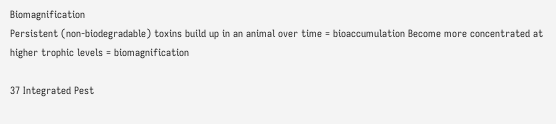Biomagnification
Persistent (non-biodegradable) toxins build up in an animal over time = bioaccumulation Become more concentrated at higher trophic levels = biomagnification

37 Integrated Pest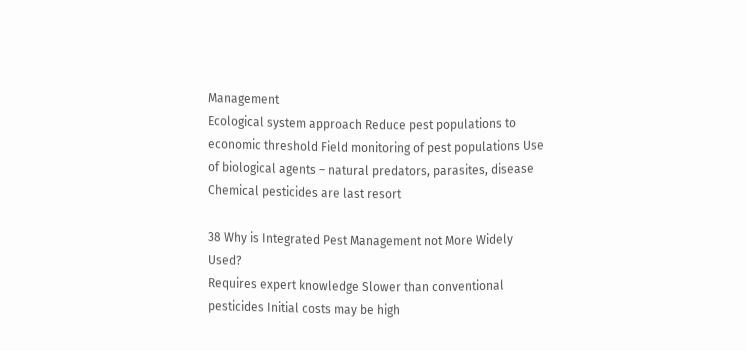Management
Ecological system approach Reduce pest populations to economic threshold Field monitoring of pest populations Use of biological agents – natural predators, parasites, disease Chemical pesticides are last resort

38 Why is Integrated Pest Management not More Widely Used?
Requires expert knowledge Slower than conventional pesticides Initial costs may be high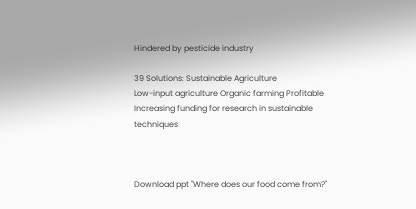Hindered by pesticide industry

39 Solutions: Sustainable Agriculture
Low-input agriculture Organic farming Profitable Increasing funding for research in sustainable techniques



Download ppt "Where does our food come from?"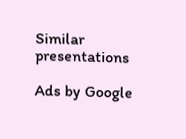Similar presentations

Ads by Google